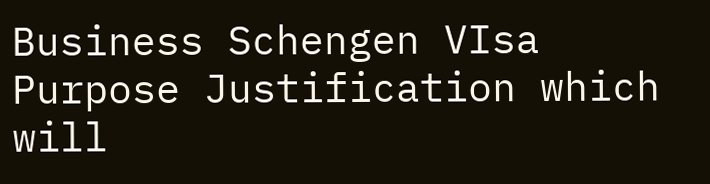Business Schengen VIsa Purpose Justification which will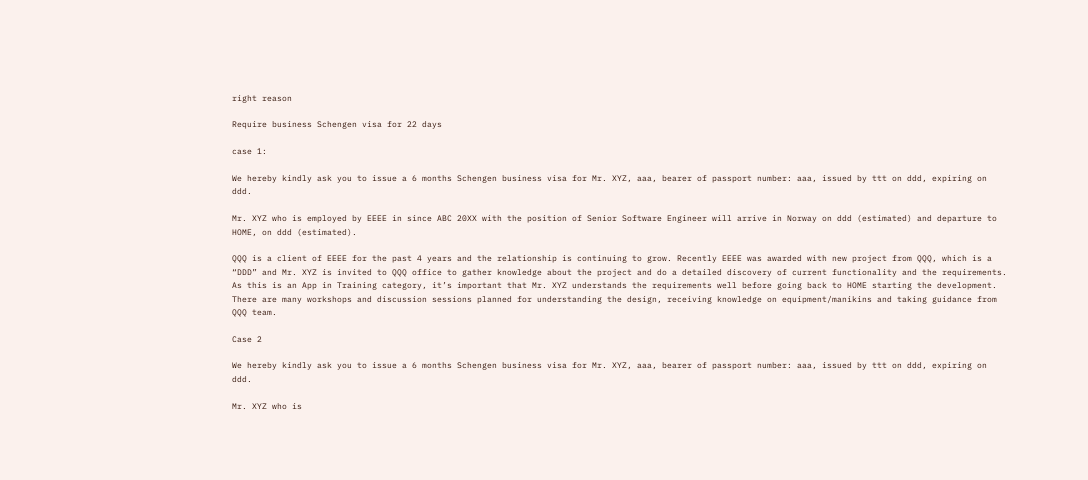right reason

Require business Schengen visa for 22 days

case 1:

We hereby kindly ask you to issue a 6 months Schengen business visa for Mr. XYZ, aaa, bearer of passport number: aaa, issued by ttt on ddd, expiring on ddd.

Mr. XYZ who is employed by EEEE in since ABC 20XX with the position of Senior Software Engineer will arrive in Norway on ddd (estimated) and departure to HOME, on ddd (estimated).

QQQ is a client of EEEE for the past 4 years and the relationship is continuing to grow. Recently EEEE was awarded with new project from QQQ, which is a “DDD” and Mr. XYZ is invited to QQQ office to gather knowledge about the project and do a detailed discovery of current functionality and the requirements. As this is an App in Training category, it’s important that Mr. XYZ understands the requirements well before going back to HOME starting the development. There are many workshops and discussion sessions planned for understanding the design, receiving knowledge on equipment/manikins and taking guidance from QQQ team.

Case 2

We hereby kindly ask you to issue a 6 months Schengen business visa for Mr. XYZ, aaa, bearer of passport number: aaa, issued by ttt on ddd, expiring on ddd.

Mr. XYZ who is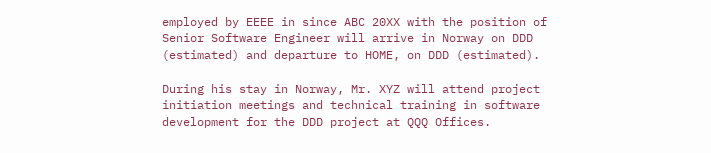employed by EEEE in since ABC 20XX with the position of Senior Software Engineer will arrive in Norway on DDD (estimated) and departure to HOME, on DDD (estimated).

During his stay in Norway, Mr. XYZ will attend project initiation meetings and technical training in software development for the DDD project at QQQ Offices.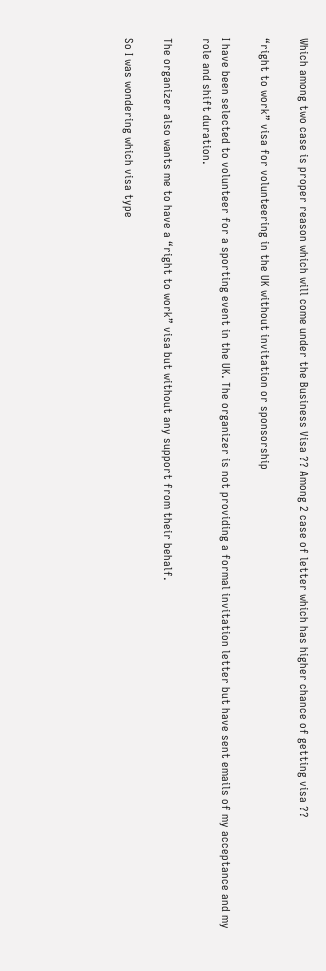Which among two case is proper reason which will come under the Business Visa ?? Among 2 case of letter which has higher chance of getting visa ??

“right to work” visa for volunteering in the UK without invitation or sponsorship

I have been selected to volunteer for a sporting event in the UK. The organizer is not providing a formal invitation letter but have sent emails of my acceptance and my role and shift duration.

The organizer also wants me to have a “right to work” visa but without any support from their behalf.

So I was wondering which visa type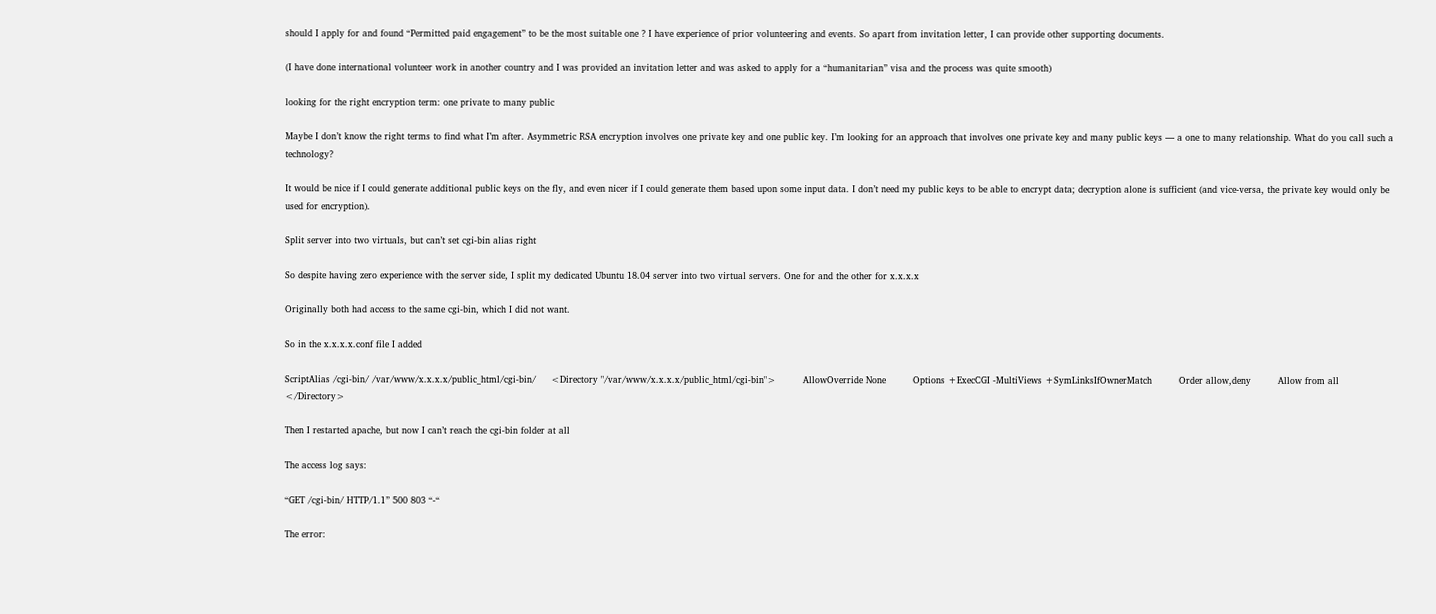should I apply for and found “Permitted paid engagement” to be the most suitable one ? I have experience of prior volunteering and events. So apart from invitation letter, I can provide other supporting documents.

(I have done international volunteer work in another country and I was provided an invitation letter and was asked to apply for a “humanitarian” visa and the process was quite smooth)

looking for the right encryption term: one private to many public

Maybe I don’t know the right terms to find what I’m after. Asymmetric RSA encryption involves one private key and one public key. I’m looking for an approach that involves one private key and many public keys — a one to many relationship. What do you call such a technology?

It would be nice if I could generate additional public keys on the fly, and even nicer if I could generate them based upon some input data. I don’t need my public keys to be able to encrypt data; decryption alone is sufficient (and vice-versa, the private key would only be used for encryption).

Split server into two virtuals, but can’t set cgi-bin alias right

So despite having zero experience with the server side, I split my dedicated Ubuntu 18.04 server into two virtual servers. One for and the other for x.x.x.x

Originally both had access to the same cgi-bin, which I did not want.

So in the x.x.x.x.conf file I added

ScriptAlias /cgi-bin/ /var/www/x.x.x.x/public_html/cgi-bin/     <Directory "/var/www/x.x.x.x/public_html/cgi-bin">         AllowOverride None         Options +ExecCGI -MultiViews +SymLinksIfOwnerMatch         Order allow,deny         Allow from all     </Directory>

Then I restarted apache, but now I can’t reach the cgi-bin folder at all

The access log says:

“GET /cgi-bin/ HTTP/1.1” 500 803 “-“

The error: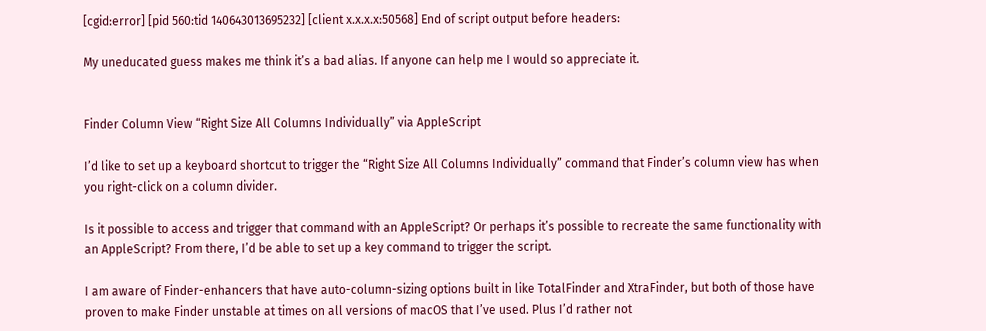[cgid:error] [pid 560:tid 140643013695232] [client x.x.x.x:50568] End of script output before headers:

My uneducated guess makes me think it’s a bad alias. If anyone can help me I would so appreciate it.


Finder Column View “Right Size All Columns Individually” via AppleScript

I’d like to set up a keyboard shortcut to trigger the “Right Size All Columns Individually” command that Finder’s column view has when you right-click on a column divider.

Is it possible to access and trigger that command with an AppleScript? Or perhaps it’s possible to recreate the same functionality with an AppleScript? From there, I’d be able to set up a key command to trigger the script.

I am aware of Finder-enhancers that have auto-column-sizing options built in like TotalFinder and XtraFinder, but both of those have proven to make Finder unstable at times on all versions of macOS that I’ve used. Plus I’d rather not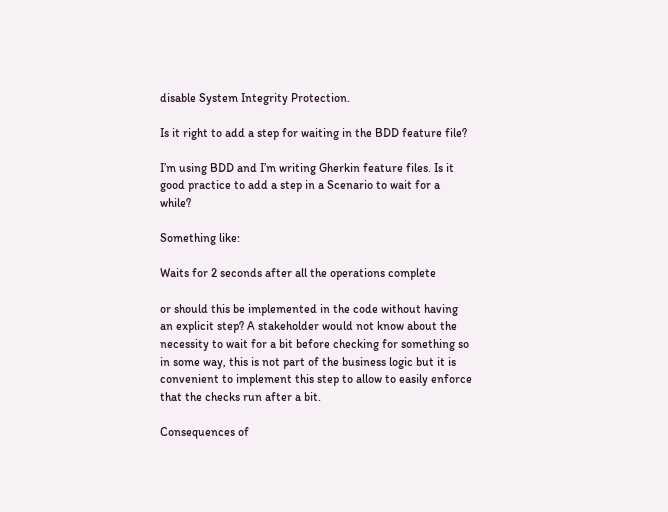disable System Integrity Protection.

Is it right to add a step for waiting in the BDD feature file?

I’m using BDD and I’m writing Gherkin feature files. Is it good practice to add a step in a Scenario to wait for a while?

Something like:

Waits for 2 seconds after all the operations complete

or should this be implemented in the code without having an explicit step? A stakeholder would not know about the necessity to wait for a bit before checking for something so in some way, this is not part of the business logic but it is convenient to implement this step to allow to easily enforce that the checks run after a bit.

Consequences of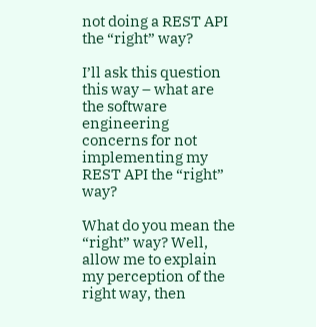not doing a REST API the “right” way?

I’ll ask this question this way – what are the software engineering concerns for not implementing my REST API the “right” way?

What do you mean the “right” way? Well, allow me to explain my perception of the right way, then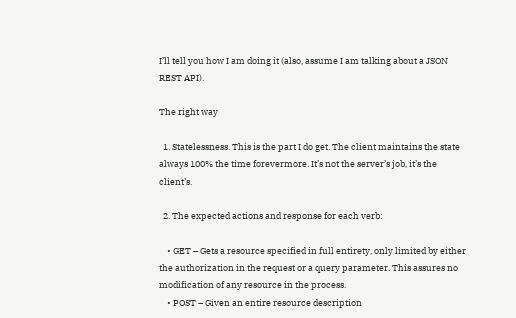I’ll tell you how I am doing it (also, assume I am talking about a JSON REST API).

The right way

  1. Statelessness. This is the part I do get. The client maintains the state always 100% the time forevermore. It’s not the server’s job, it’s the client’s.

  2. The expected actions and response for each verb:

    • GET – Gets a resource specified in full entirety, only limited by either the authorization in the request or a query parameter. This assures no modification of any resource in the process.
    • POST – Given an entire resource description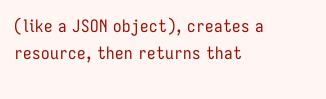(like a JSON object), creates a resource, then returns that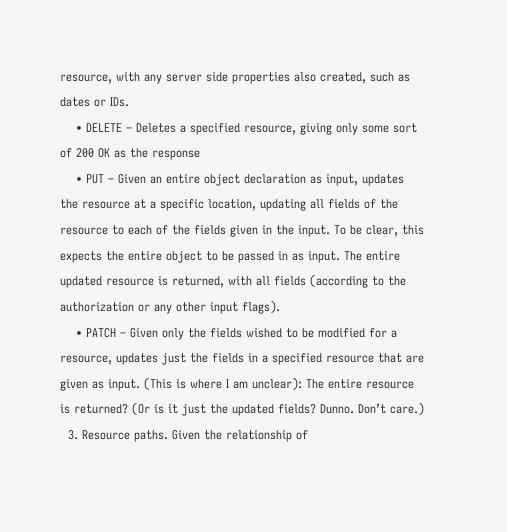resource, with any server side properties also created, such as dates or IDs.
    • DELETE – Deletes a specified resource, giving only some sort of 200 OK as the response
    • PUT – Given an entire object declaration as input, updates the resource at a specific location, updating all fields of the resource to each of the fields given in the input. To be clear, this expects the entire object to be passed in as input. The entire updated resource is returned, with all fields (according to the authorization or any other input flags).
    • PATCH – Given only the fields wished to be modified for a resource, updates just the fields in a specified resource that are given as input. (This is where I am unclear): The entire resource is returned? (Or is it just the updated fields? Dunno. Don’t care.)
  3. Resource paths. Given the relationship of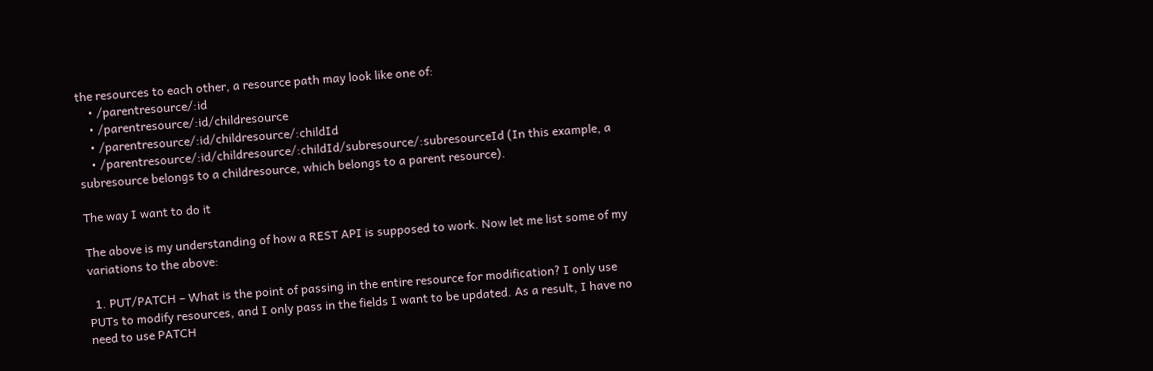the resources to each other, a resource path may look like one of:
    • /parentresource/:id
    • /parentresource/:id/childresource
    • /parentresource/:id/childresource/:childId
    • /parentresource/:id/childresource/:childId/subresource/:subresourceId (In this example, a subresource belongs to a childresource, which belongs to a parent resource).

The way I want to do it

The above is my understanding of how a REST API is supposed to work. Now let me list some of my variations to the above:

  1. PUT/PATCH – What is the point of passing in the entire resource for modification? I only use PUTs to modify resources, and I only pass in the fields I want to be updated. As a result, I have no need to use PATCH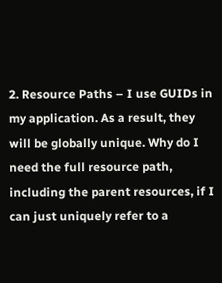2. Resource Paths – I use GUIDs in my application. As a result, they will be globally unique. Why do I need the full resource path, including the parent resources, if I can just uniquely refer to a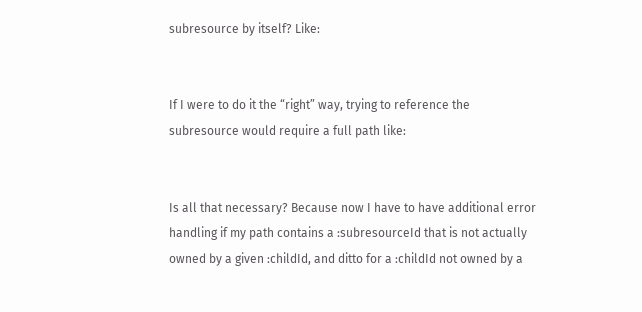subresource by itself? Like:


If I were to do it the “right” way, trying to reference the subresource would require a full path like:


Is all that necessary? Because now I have to have additional error handling if my path contains a :subresourceId that is not actually owned by a given :childId, and ditto for a :childId not owned by a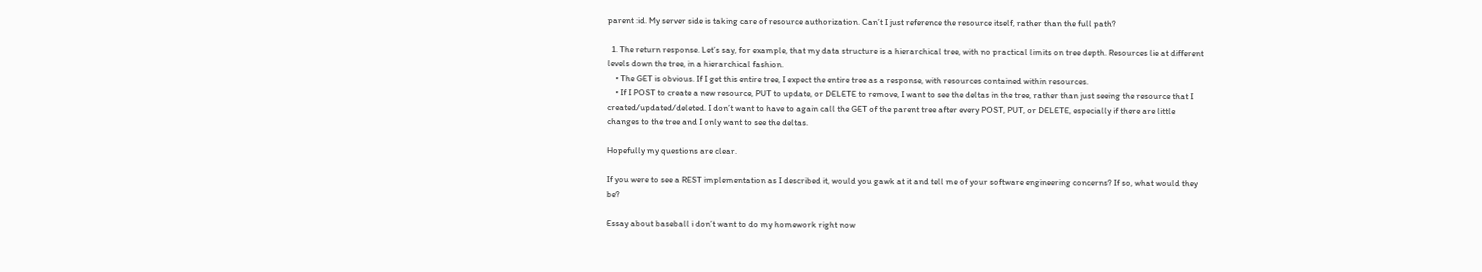parent :id. My server side is taking care of resource authorization. Can’t I just reference the resource itself, rather than the full path?

  1. The return response. Let’s say, for example, that my data structure is a hierarchical tree, with no practical limits on tree depth. Resources lie at different levels down the tree, in a hierarchical fashion.
    • The GET is obvious. If I get this entire tree, I expect the entire tree as a response, with resources contained within resources.
    • If I POST to create a new resource, PUT to update, or DELETE to remove, I want to see the deltas in the tree, rather than just seeing the resource that I created/updated/deleted. I don’t want to have to again call the GET of the parent tree after every POST, PUT, or DELETE, especially if there are little changes to the tree and I only want to see the deltas.

Hopefully my questions are clear.

If you were to see a REST implementation as I described it, would you gawk at it and tell me of your software engineering concerns? If so, what would they be?

Essay about baseball i don’t want to do my homework right now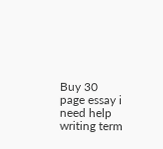Buy 30 page essay i need help writing term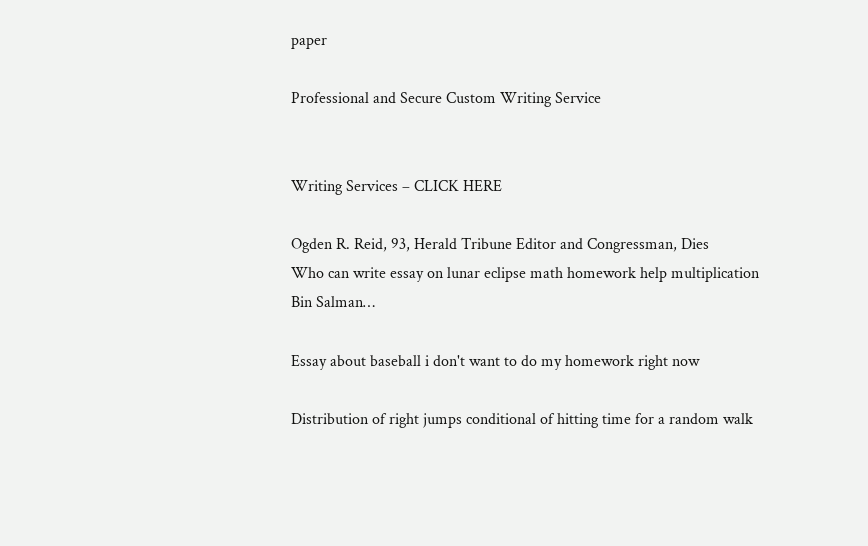paper

Professional and Secure Custom Writing Service


Writing Services – CLICK HERE

Ogden R. Reid, 93, Herald Tribune Editor and Congressman, Dies
Who can write essay on lunar eclipse math homework help multiplication
Bin Salman…

Essay about baseball i don't want to do my homework right now

Distribution of right jumps conditional of hitting time for a random walk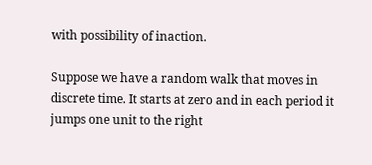with possibility of inaction.

Suppose we have a random walk that moves in discrete time. It starts at zero and in each period it jumps one unit to the right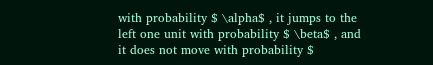with probability $ \alpha$ , it jumps to the left one unit with probability $ \beta$ , and it does not move with probability $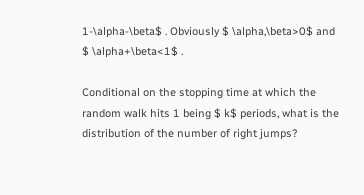1-\alpha-\beta$ . Obviously $ \alpha,\beta>0$ and $ \alpha+\beta<1$ .

Conditional on the stopping time at which the random walk hits 1 being $ k$ periods, what is the distribution of the number of right jumps?